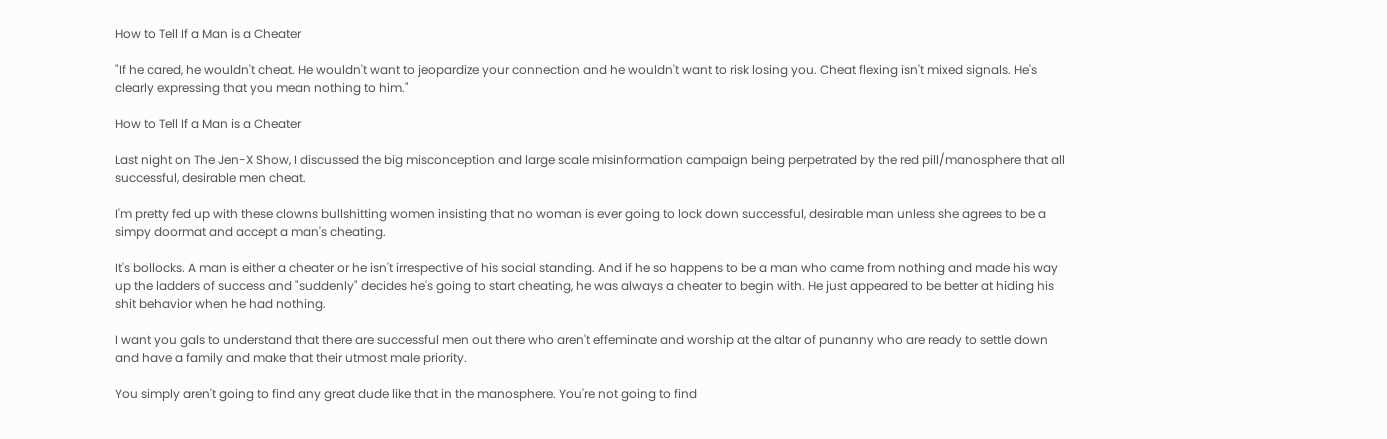How to Tell If a Man is a Cheater

"If he cared, he wouldn't cheat. He wouldn't want to jeopardize your connection and he wouldn't want to risk losing you. Cheat flexing isn't mixed signals. He's clearly expressing that you mean nothing to him."

How to Tell If a Man is a Cheater

Last night on The Jen-X Show, I discussed the big misconception and large scale misinformation campaign being perpetrated by the red pill/manosphere that all successful, desirable men cheat.

I'm pretty fed up with these clowns bullshitting women insisting that no woman is ever going to lock down successful, desirable man unless she agrees to be a simpy doormat and accept a man's cheating.

It's bollocks. A man is either a cheater or he isn't irrespective of his social standing. And if he so happens to be a man who came from nothing and made his way up the ladders of success and "suddenly" decides he's going to start cheating, he was always a cheater to begin with. He just appeared to be better at hiding his shit behavior when he had nothing.

I want you gals to understand that there are successful men out there who aren't effeminate and worship at the altar of punanny who are ready to settle down and have a family and make that their utmost male priority.

You simply aren't going to find any great dude like that in the manosphere. You're not going to find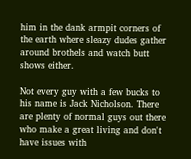him in the dank armpit corners of the earth where sleazy dudes gather around brothels and watch butt shows either.

Not every guy with a few bucks to his name is Jack Nicholson. There are plenty of normal guys out there who make a great living and don't have issues with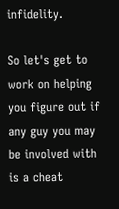infidelity.

So let's get to work on helping you figure out if any guy you may be involved with is a cheat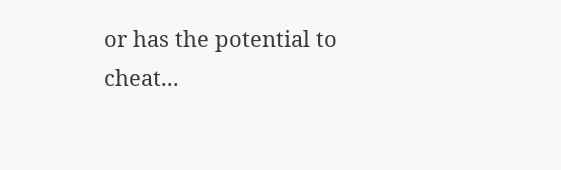or has the potential to cheat...